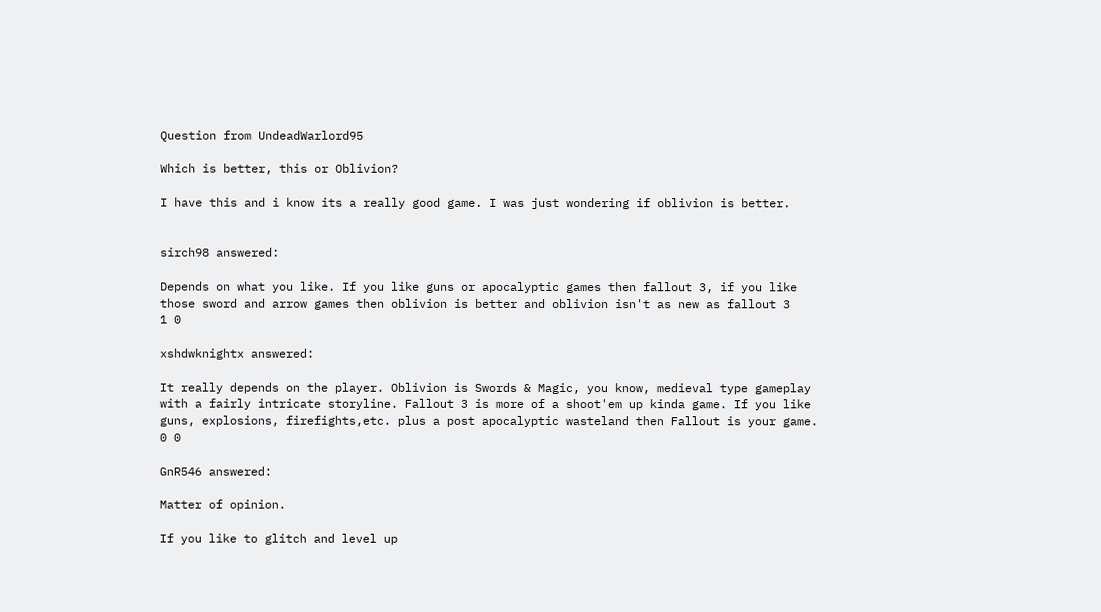Question from UndeadWarlord95

Which is better, this or Oblivion?

I have this and i know its a really good game. I was just wondering if oblivion is better.


sirch98 answered:

Depends on what you like. If you like guns or apocalyptic games then fallout 3, if you like those sword and arrow games then oblivion is better and oblivion isn't as new as fallout 3
1 0

xshdwknightx answered:

It really depends on the player. Oblivion is Swords & Magic, you know, medieval type gameplay with a fairly intricate storyline. Fallout 3 is more of a shoot'em up kinda game. If you like guns, explosions, firefights,etc. plus a post apocalyptic wasteland then Fallout is your game.
0 0

GnR546 answered:

Matter of opinion.

If you like to glitch and level up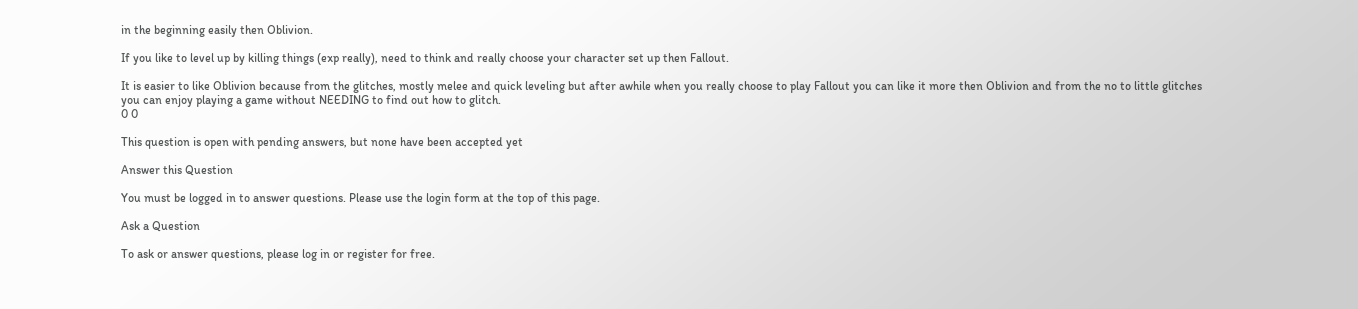in the beginning easily then Oblivion.

If you like to level up by killing things (exp really), need to think and really choose your character set up then Fallout.

It is easier to like Oblivion because from the glitches, mostly melee and quick leveling but after awhile when you really choose to play Fallout you can like it more then Oblivion and from the no to little glitches you can enjoy playing a game without NEEDING to find out how to glitch.
0 0

This question is open with pending answers, but none have been accepted yet

Answer this Question

You must be logged in to answer questions. Please use the login form at the top of this page.

Ask a Question

To ask or answer questions, please log in or register for free.